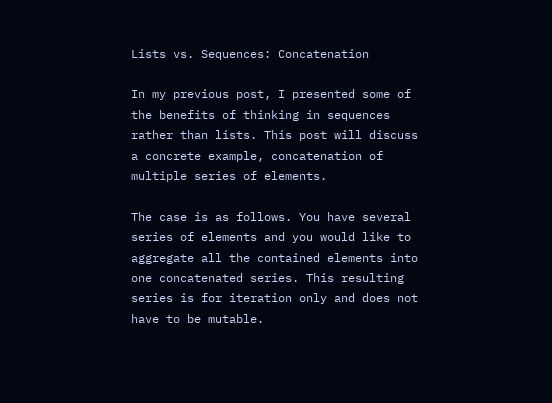Lists vs. Sequences: Concatenation

In my previous post, I presented some of the benefits of thinking in sequences rather than lists. This post will discuss a concrete example, concatenation of multiple series of elements.

The case is as follows. You have several series of elements and you would like to aggregate all the contained elements into one concatenated series. This resulting series is for iteration only and does not have to be mutable.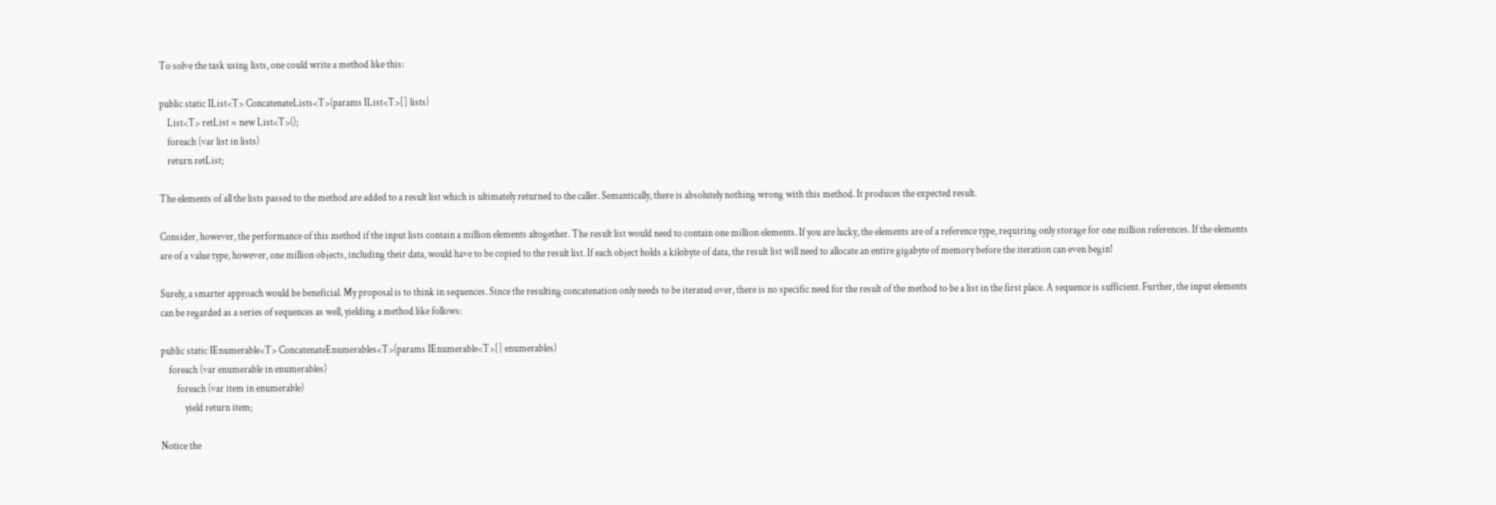To solve the task using lists, one could write a method like this:

public static IList<T> ConcatenateLists<T>(params IList<T>[] lists)
    List<T> retList = new List<T>();
    foreach (var list in lists)
    return retList;

The elements of all the lists passed to the method are added to a result list which is ultimately returned to the caller. Semantically, there is absolutely nothing wrong with this method. It produces the expected result.

Consider, however, the performance of this method if the input lists contain a million elements altogether. The result list would need to contain one million elements. If you are lucky, the elements are of a reference type, requiring only storage for one million references. If the elements are of a value type, however, one million objects, including their data, would have to be copied to the result list. If each object holds a kilobyte of data, the result list will need to allocate an entire gigabyte of memory before the iteration can even begin!

Surely, a smarter approach would be beneficial. My proposal is to think in sequences. Since the resulting concatenation only needs to be iterated over, there is no specific need for the result of the method to be a list in the first place. A sequence is sufficient. Further, the input elements can be regarded as a series of sequences as well, yielding a method like follows:

public static IEnumerable<T> ConcatenateEnumerables<T>(params IEnumerable<T>[] enumerables)
    foreach (var enumerable in enumerables)
        foreach (var item in enumerable)
            yield return item;

Notice the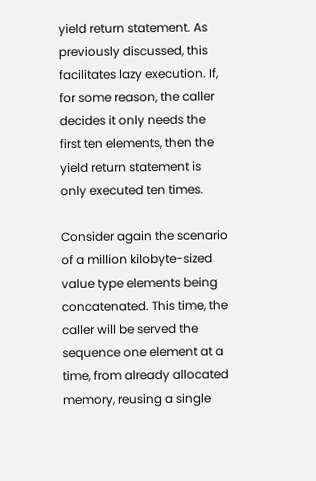yield return statement. As previously discussed, this facilitates lazy execution. If, for some reason, the caller decides it only needs the first ten elements, then the yield return statement is only executed ten times.

Consider again the scenario of a million kilobyte-sized value type elements being concatenated. This time, the caller will be served the sequence one element at a time, from already allocated memory, reusing a single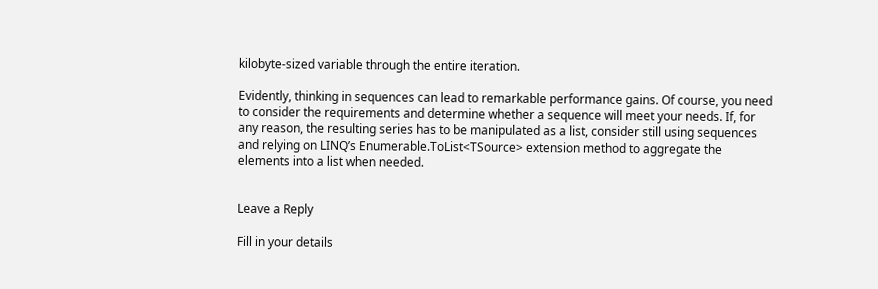kilobyte-sized variable through the entire iteration.

Evidently, thinking in sequences can lead to remarkable performance gains. Of course, you need to consider the requirements and determine whether a sequence will meet your needs. If, for any reason, the resulting series has to be manipulated as a list, consider still using sequences and relying on LINQ’s Enumerable.ToList<TSource> extension method to aggregate the elements into a list when needed.


Leave a Reply

Fill in your details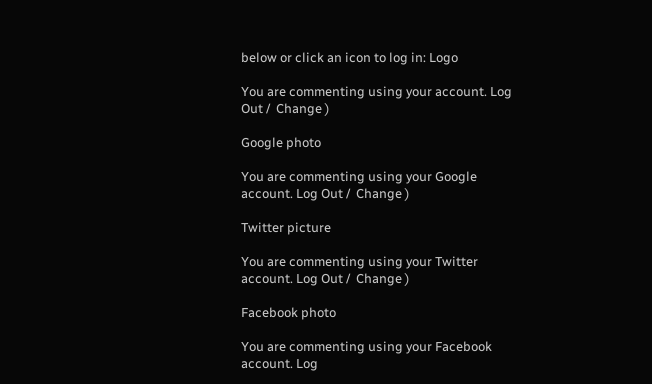below or click an icon to log in: Logo

You are commenting using your account. Log Out /  Change )

Google photo

You are commenting using your Google account. Log Out /  Change )

Twitter picture

You are commenting using your Twitter account. Log Out /  Change )

Facebook photo

You are commenting using your Facebook account. Log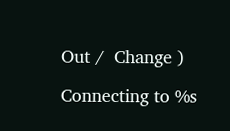Out /  Change )

Connecting to %s